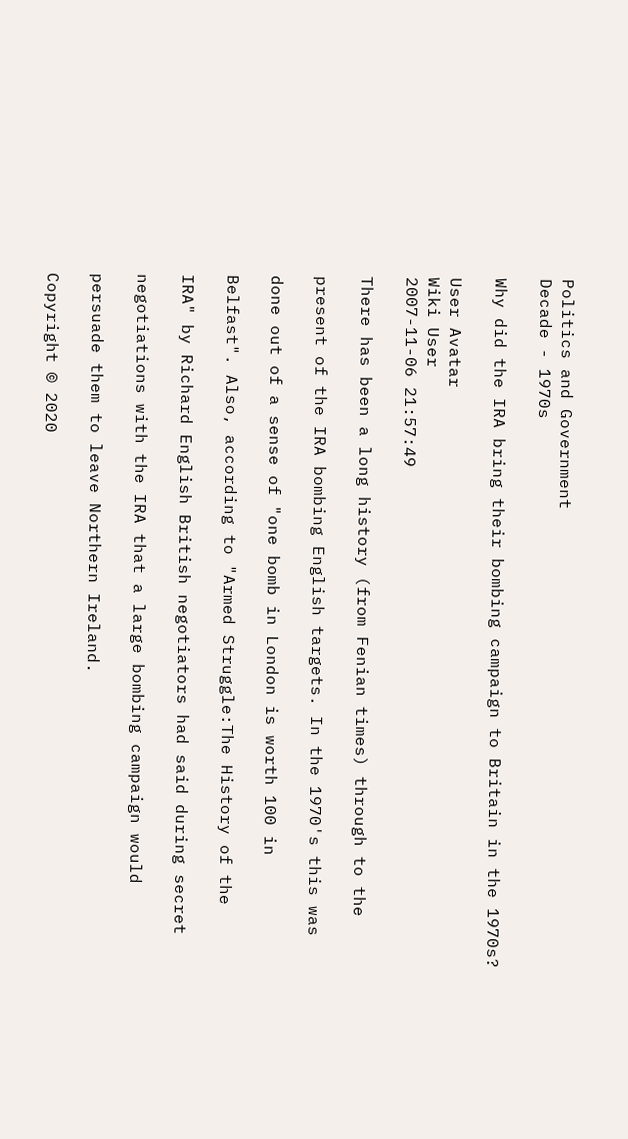Politics and Government
Decade - 1970s

Why did the IRA bring their bombing campaign to Britain in the 1970s?

User Avatar
Wiki User
2007-11-06 21:57:49

There has been a long history (from Fenian times) through to the

present of the IRA bombing English targets. In the 1970's this was

done out of a sense of "one bomb in London is worth 100 in

Belfast". Also, according to "Armed Struggle:The History of the

IRA" by Richard English British negotiators had said during secret

negotiations with the IRA that a large bombing campaign would

persuade them to leave Northern Ireland.

Copyright © 2020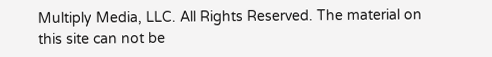Multiply Media, LLC. All Rights Reserved. The material on this site can not be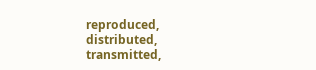reproduced, distributed, transmitted,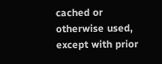cached or otherwise used, except with prior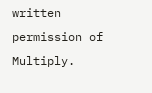written permission of Multiply.